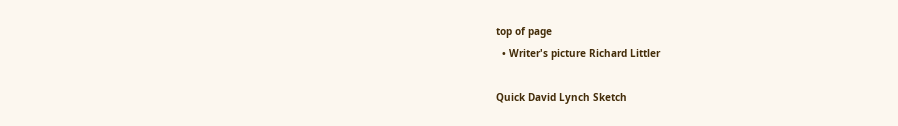top of page
  • Writer's picture Richard Littler

Quick David Lynch Sketch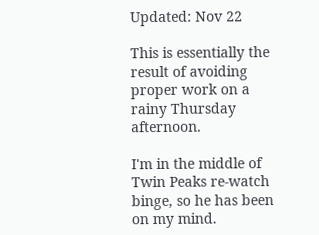Updated: Nov 22

This is essentially the result of avoiding proper work on a rainy Thursday afternoon.

I'm in the middle of Twin Peaks re-watch binge, so he has been on my mind.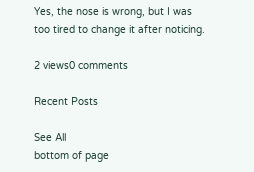Yes, the nose is wrong, but I was too tired to change it after noticing.

2 views0 comments

Recent Posts

See All
bottom of page